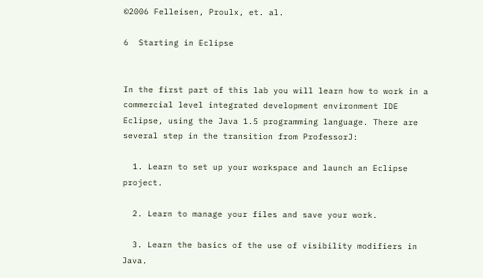©2006 Felleisen, Proulx, et. al.

6  Starting in Eclipse


In the first part of this lab you will learn how to work in a commercial level integrated development environment IDE Eclipse, using the Java 1.5 programming language. There are several step in the transition from ProfessorJ:

  1. Learn to set up your workspace and launch an Eclipse project.

  2. Learn to manage your files and save your work.

  3. Learn the basics of the use of visibility modifiers in Java.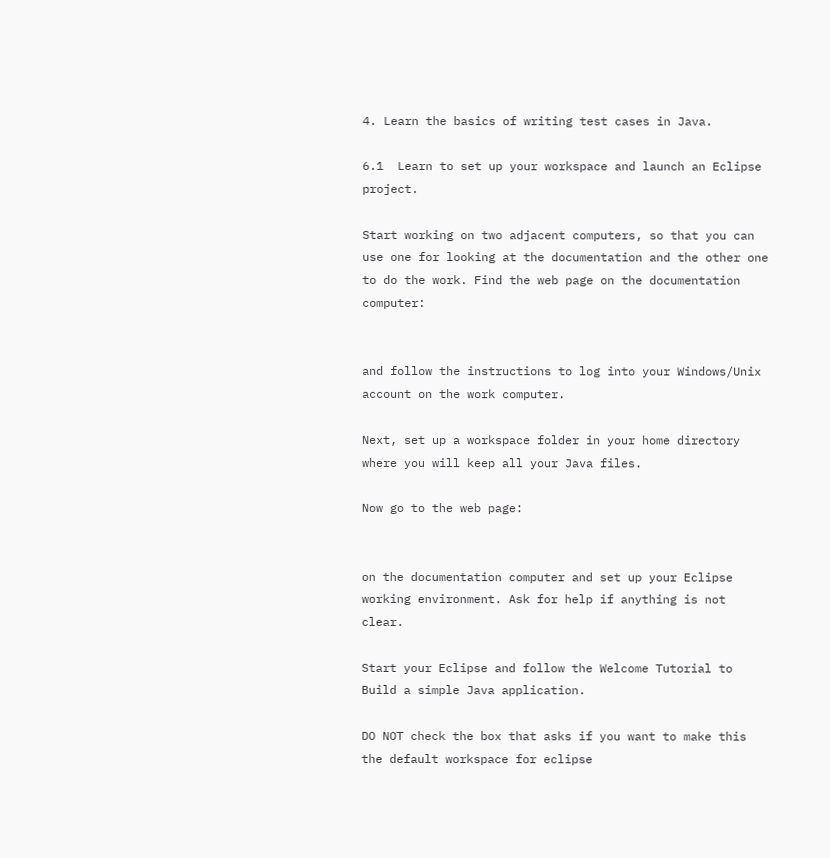4. Learn the basics of writing test cases in Java.

6.1  Learn to set up your workspace and launch an Eclipse project.

Start working on two adjacent computers, so that you can use one for looking at the documentation and the other one to do the work. Find the web page on the documentation computer:


and follow the instructions to log into your Windows/Unix account on the work computer.

Next, set up a workspace folder in your home directory where you will keep all your Java files.

Now go to the web page:


on the documentation computer and set up your Eclipse working environment. Ask for help if anything is not clear.

Start your Eclipse and follow the Welcome Tutorial to Build a simple Java application.

DO NOT check the box that asks if you want to make this the default workspace for eclipse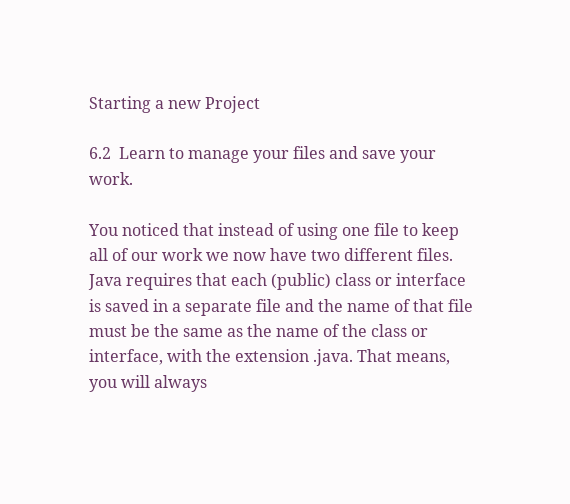Starting a new Project

6.2  Learn to manage your files and save your work.

You noticed that instead of using one file to keep all of our work we now have two different files. Java requires that each (public) class or interface is saved in a separate file and the name of that file must be the same as the name of the class or interface, with the extension .java. That means, you will always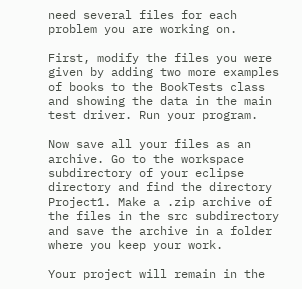need several files for each problem you are working on.

First, modify the files you were given by adding two more examples of books to the BookTests class and showing the data in the main test driver. Run your program.

Now save all your files as an archive. Go to the workspace subdirectory of your eclipse directory and find the directory Project1. Make a .zip archive of the files in the src subdirectory and save the archive in a folder where you keep your work.

Your project will remain in the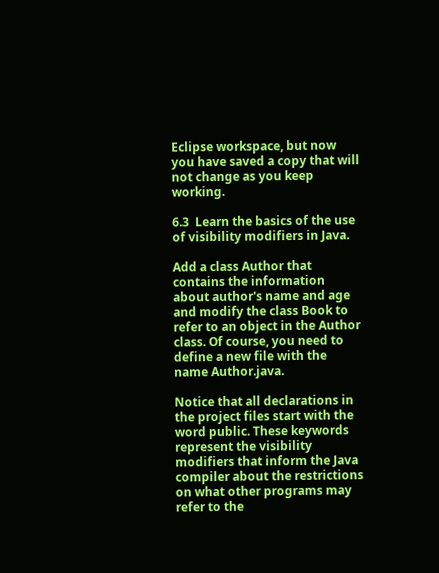Eclipse workspace, but now you have saved a copy that will not change as you keep working.

6.3  Learn the basics of the use of visibility modifiers in Java.

Add a class Author that contains the information about author's name and age and modify the class Book to refer to an object in the Author class. Of course, you need to define a new file with the name Author.java.

Notice that all declarations in the project files start with the word public. These keywords represent the visibility modifiers that inform the Java compiler about the restrictions on what other programs may refer to the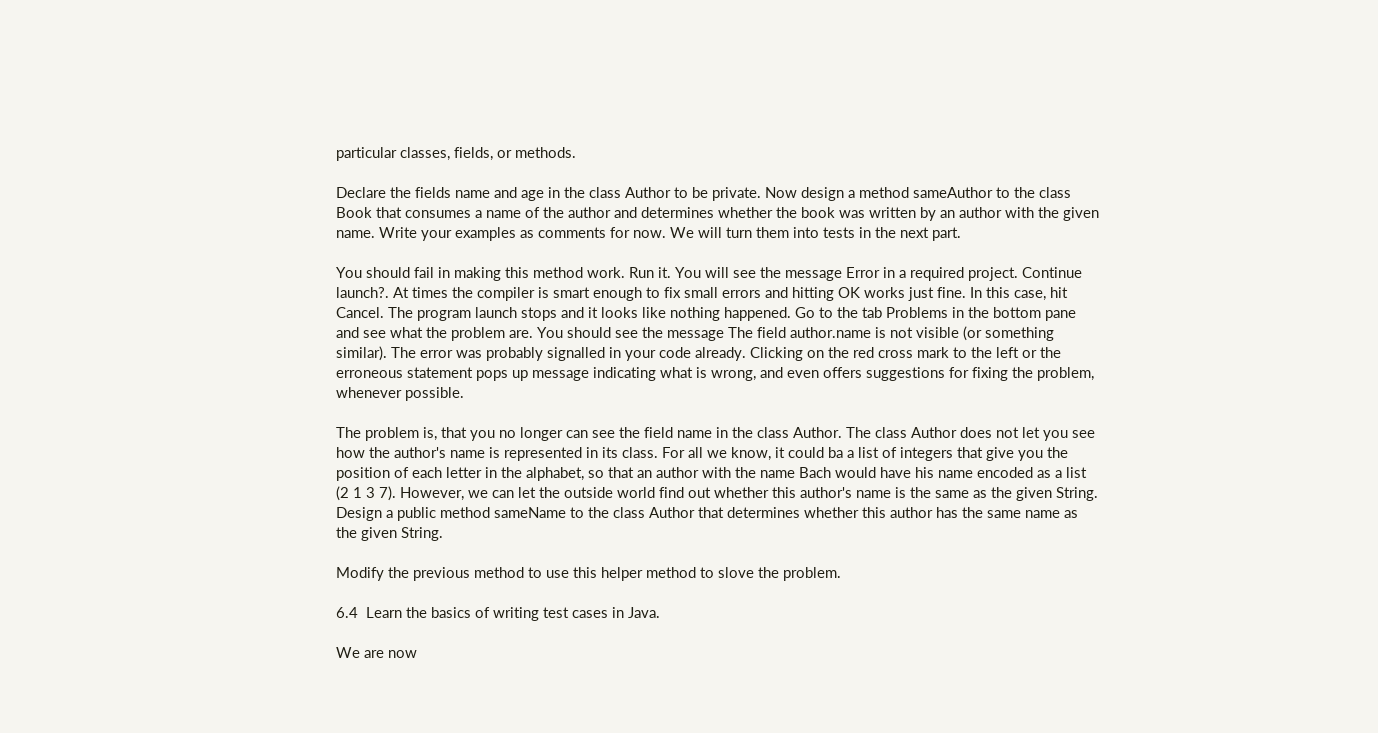particular classes, fields, or methods.

Declare the fields name and age in the class Author to be private. Now design a method sameAuthor to the class Book that consumes a name of the author and determines whether the book was written by an author with the given name. Write your examples as comments for now. We will turn them into tests in the next part.

You should fail in making this method work. Run it. You will see the message Error in a required project. Continue launch?. At times the compiler is smart enough to fix small errors and hitting OK works just fine. In this case, hit Cancel. The program launch stops and it looks like nothing happened. Go to the tab Problems in the bottom pane and see what the problem are. You should see the message The field author.name is not visible (or something similar). The error was probably signalled in your code already. Clicking on the red cross mark to the left or the erroneous statement pops up message indicating what is wrong, and even offers suggestions for fixing the problem, whenever possible.

The problem is, that you no longer can see the field name in the class Author. The class Author does not let you see how the author's name is represented in its class. For all we know, it could ba a list of integers that give you the position of each letter in the alphabet, so that an author with the name Bach would have his name encoded as a list (2 1 3 7). However, we can let the outside world find out whether this author's name is the same as the given String. Design a public method sameName to the class Author that determines whether this author has the same name as the given String.

Modify the previous method to use this helper method to slove the problem.

6.4  Learn the basics of writing test cases in Java.

We are now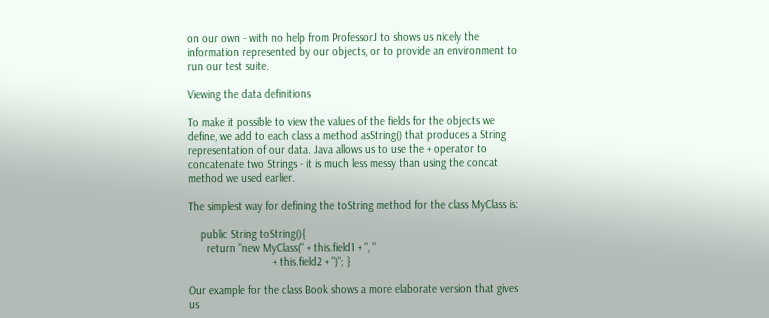on our own - with no help from ProfessorJ to shows us nicely the information represented by our objects, or to provide an environment to run our test suite.

Viewing the data definitions

To make it possible to view the values of the fields for the objects we define, we add to each class a method asString() that produces a String representation of our data. Java allows us to use the + operator to concatenate two Strings - it is much less messy than using the concat method we used earlier.

The simplest way for defining the toString method for the class MyClass is:

    public String toString(){
      return "new MyClass(" + this.field1 + ", "
                            + this.field2 + ")"; }

Our example for the class Book shows a more elaborate version that gives us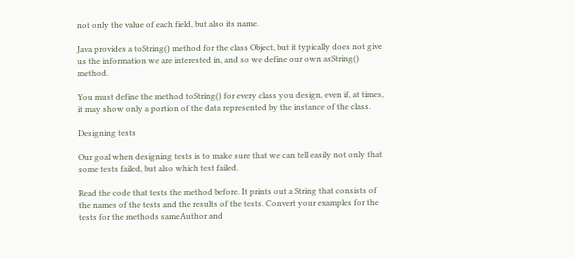not only the value of each field, but also its name.

Java provides a toString() method for the class Object, but it typically does not give us the information we are interested in, and so we define our own asString() method.

You must define the method toString() for every class you design, even if, at times, it may show only a portion of the data represented by the instance of the class.

Designing tests

Our goal when designing tests is to make sure that we can tell easily not only that some tests failed, but also which test failed.

Read the code that tests the method before. It prints out a String that consists of the names of the tests and the results of the tests. Convert your examples for the tests for the methods sameAuthor and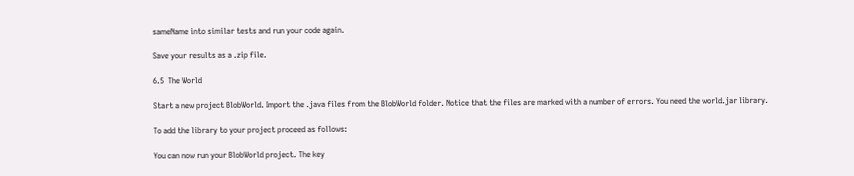sameName into similar tests and run your code again.

Save your results as a .zip file.

6.5  The World

Start a new project BlobWorld. Import the .java files from the BlobWorld folder. Notice that the files are marked with a number of errors. You need the world.jar library.

To add the library to your project proceed as follows:

You can now run your BlobWorld project. The key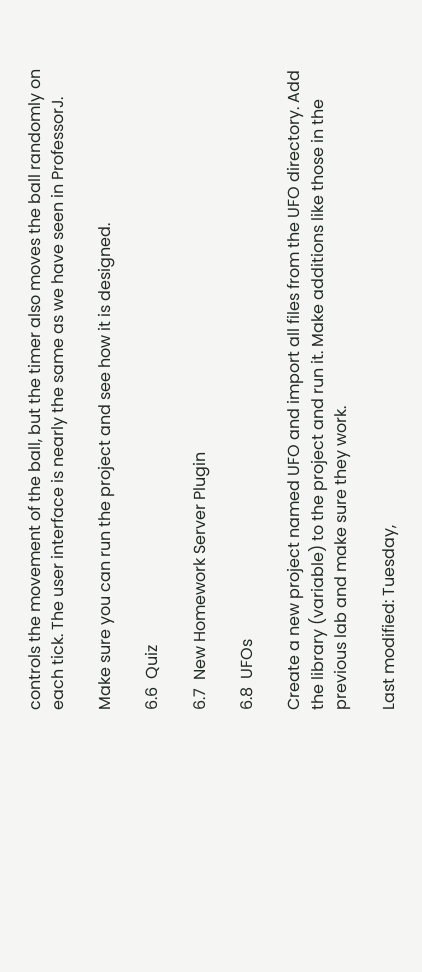controls the movement of the ball, but the timer also moves the ball randomly on each tick. The user interface is nearly the same as we have seen in ProfessorJ.

Make sure you can run the project and see how it is designed.

6.6  Quiz

6.7  New Homework Server Plugin

6.8  UFOs

Create a new project named UFO and import all files from the UFO directory. Add the library (variable) to the project and run it. Make additions like those in the previous lab and make sure they work.

Last modified: Tuesday,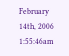February 14th, 2006 1:55:46am